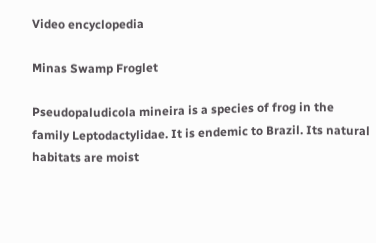Video encyclopedia

Minas Swamp Froglet

Pseudopaludicola mineira is a species of frog in the family Leptodactylidae. It is endemic to Brazil. Its natural habitats are moist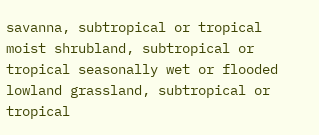savanna, subtropical or tropical moist shrubland, subtropical or tropical seasonally wet or flooded lowland grassland, subtropical or tropical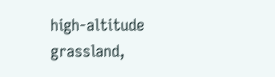high-altitude grassland,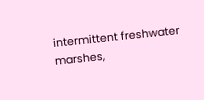intermittent freshwater marshes,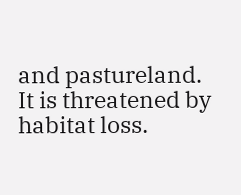and pastureland. It is threatened by habitat loss.